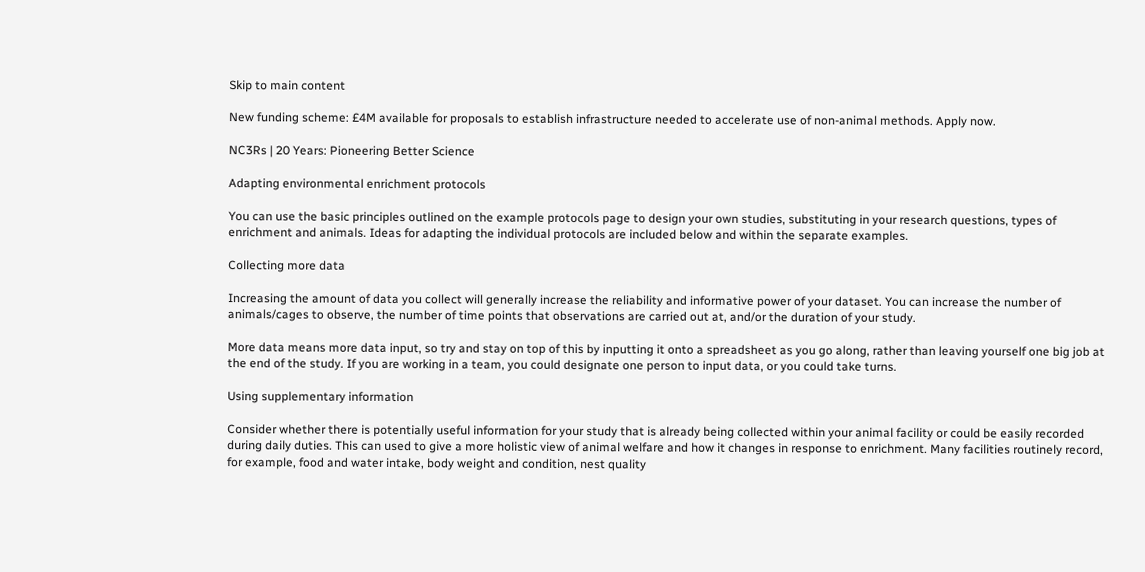Skip to main content

New funding scheme: £4M available for proposals to establish infrastructure needed to accelerate use of non-animal methods. Apply now.

NC3Rs | 20 Years: Pioneering Better Science

Adapting environmental enrichment protocols

You can use the basic principles outlined on the example protocols page to design your own studies, substituting in your research questions, types of enrichment and animals. Ideas for adapting the individual protocols are included below and within the separate examples.

Collecting more data

Increasing the amount of data you collect will generally increase the reliability and informative power of your dataset. You can increase the number of animals/cages to observe, the number of time points that observations are carried out at, and/or the duration of your study.

More data means more data input, so try and stay on top of this by inputting it onto a spreadsheet as you go along, rather than leaving yourself one big job at the end of the study. If you are working in a team, you could designate one person to input data, or you could take turns.

Using supplementary information

Consider whether there is potentially useful information for your study that is already being collected within your animal facility or could be easily recorded during daily duties. This can used to give a more holistic view of animal welfare and how it changes in response to enrichment. Many facilities routinely record, for example, food and water intake, body weight and condition, nest quality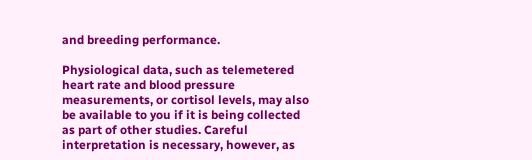and breeding performance.

Physiological data, such as telemetered heart rate and blood pressure measurements, or cortisol levels, may also be available to you if it is being collected as part of other studies. Careful interpretation is necessary, however, as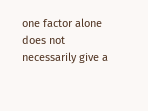one factor alone does not necessarily give a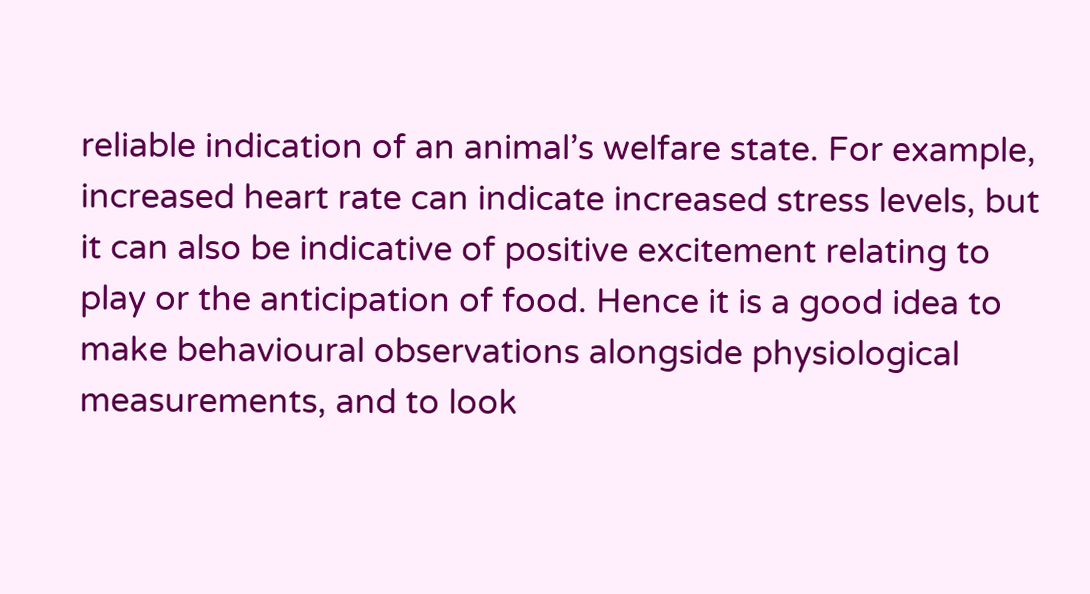reliable indication of an animal’s welfare state. For example, increased heart rate can indicate increased stress levels, but it can also be indicative of positive excitement relating to play or the anticipation of food. Hence it is a good idea to make behavioural observations alongside physiological measurements, and to look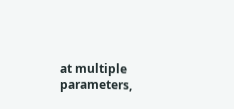at multiple parameters,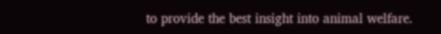to provide the best insight into animal welfare.